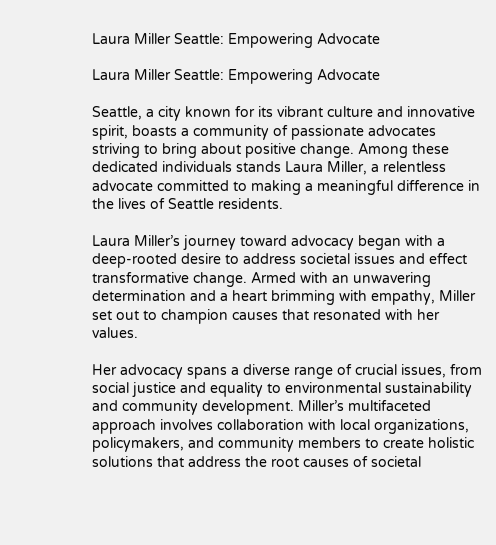Laura Miller Seattle: Empowering Advocate

Laura Miller Seattle: Empowering Advocate

Seattle, a city known for its vibrant culture and innovative spirit, boasts a community of passionate advocates striving to bring about positive change. Among these dedicated individuals stands Laura Miller, a relentless advocate committed to making a meaningful difference in the lives of Seattle residents.

Laura Miller’s journey toward advocacy began with a deep-rooted desire to address societal issues and effect transformative change. Armed with an unwavering determination and a heart brimming with empathy, Miller set out to champion causes that resonated with her values.

Her advocacy spans a diverse range of crucial issues, from social justice and equality to environmental sustainability and community development. Miller’s multifaceted approach involves collaboration with local organizations, policymakers, and community members to create holistic solutions that address the root causes of societal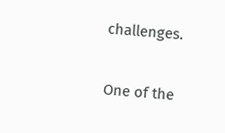challenges.

One of the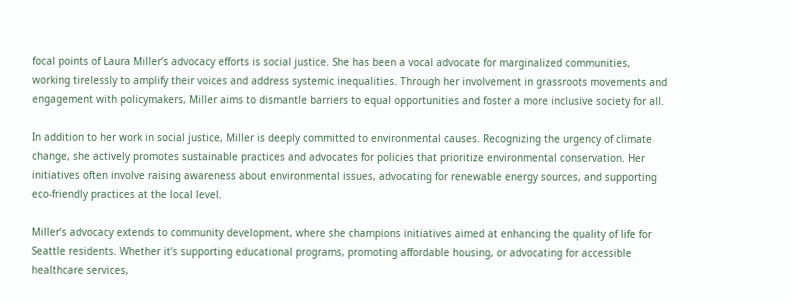focal points of Laura Miller’s advocacy efforts is social justice. She has been a vocal advocate for marginalized communities, working tirelessly to amplify their voices and address systemic inequalities. Through her involvement in grassroots movements and engagement with policymakers, Miller aims to dismantle barriers to equal opportunities and foster a more inclusive society for all.

In addition to her work in social justice, Miller is deeply committed to environmental causes. Recognizing the urgency of climate change, she actively promotes sustainable practices and advocates for policies that prioritize environmental conservation. Her initiatives often involve raising awareness about environmental issues, advocating for renewable energy sources, and supporting eco-friendly practices at the local level.

Miller’s advocacy extends to community development, where she champions initiatives aimed at enhancing the quality of life for Seattle residents. Whether it’s supporting educational programs, promoting affordable housing, or advocating for accessible healthcare services,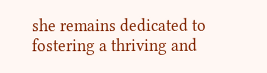she remains dedicated to fostering a thriving and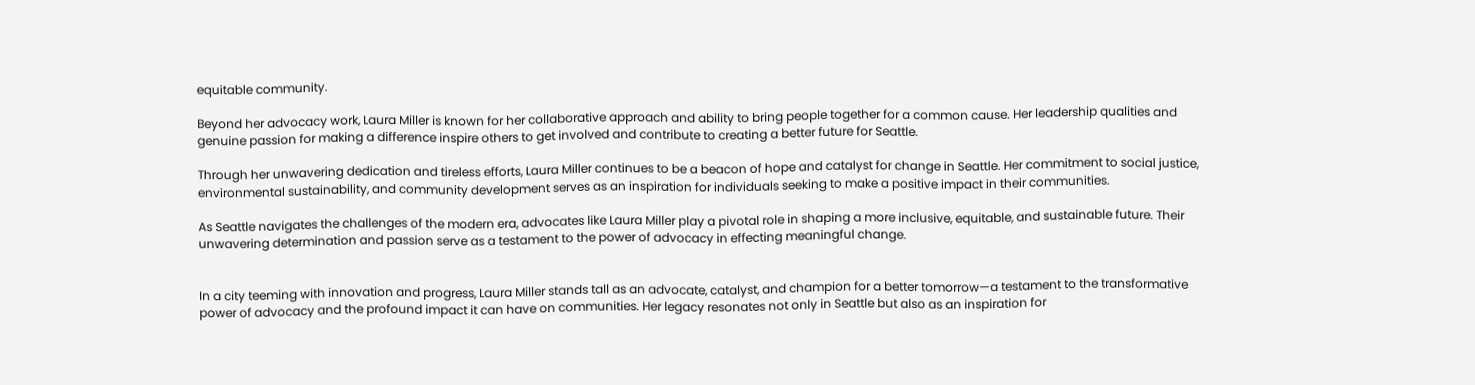equitable community.

Beyond her advocacy work, Laura Miller is known for her collaborative approach and ability to bring people together for a common cause. Her leadership qualities and genuine passion for making a difference inspire others to get involved and contribute to creating a better future for Seattle.

Through her unwavering dedication and tireless efforts, Laura Miller continues to be a beacon of hope and catalyst for change in Seattle. Her commitment to social justice, environmental sustainability, and community development serves as an inspiration for individuals seeking to make a positive impact in their communities.

As Seattle navigates the challenges of the modern era, advocates like Laura Miller play a pivotal role in shaping a more inclusive, equitable, and sustainable future. Their unwavering determination and passion serve as a testament to the power of advocacy in effecting meaningful change.


In a city teeming with innovation and progress, Laura Miller stands tall as an advocate, catalyst, and champion for a better tomorrow—a testament to the transformative power of advocacy and the profound impact it can have on communities. Her legacy resonates not only in Seattle but also as an inspiration for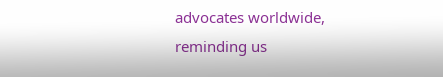advocates worldwide, reminding us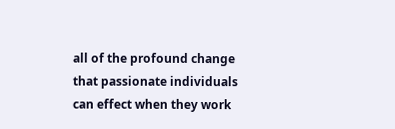all of the profound change that passionate individuals can effect when they work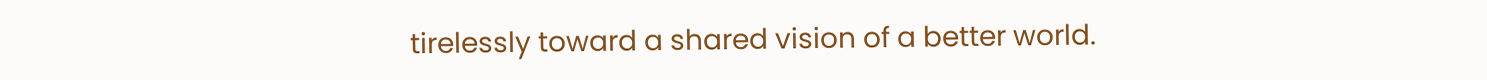tirelessly toward a shared vision of a better world.